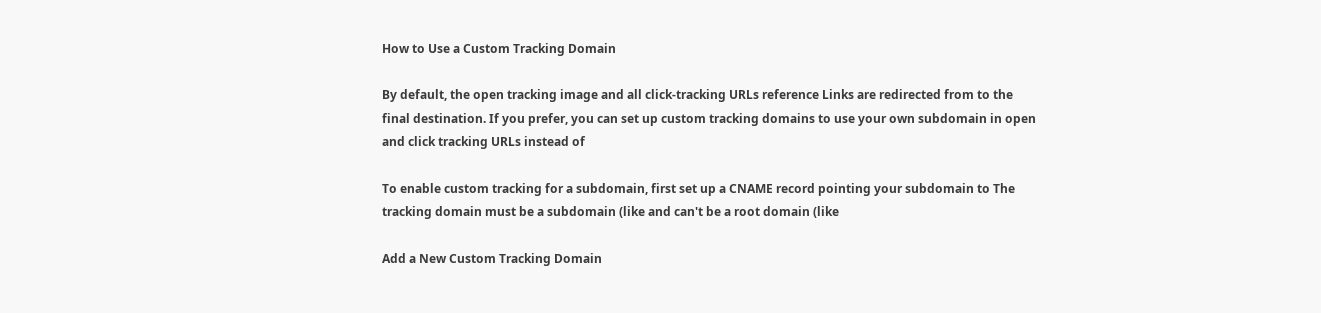How to Use a Custom Tracking Domain

By default, the open tracking image and all click-tracking URLs reference Links are redirected from to the final destination. If you prefer, you can set up custom tracking domains to use your own subdomain in open and click tracking URLs instead of

To enable custom tracking for a subdomain, first set up a CNAME record pointing your subdomain to The tracking domain must be a subdomain (like and can't be a root domain (like

Add a New Custom Tracking Domain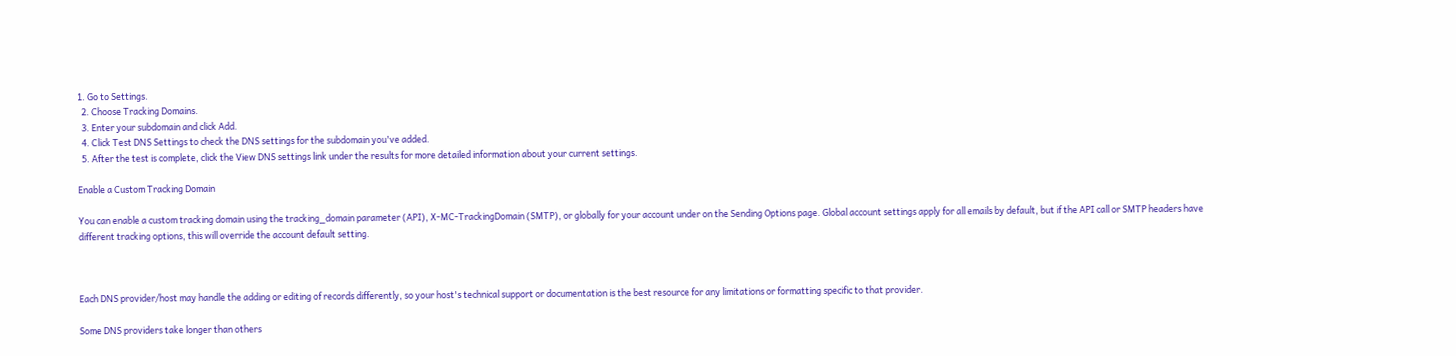1. Go to Settings.
  2. Choose Tracking Domains.
  3. Enter your subdomain and click Add.
  4. Click Test DNS Settings to check the DNS settings for the subdomain you've added.
  5. After the test is complete, click the View DNS settings link under the results for more detailed information about your current settings.

Enable a Custom Tracking Domain

You can enable a custom tracking domain using the tracking_domain parameter (API), X-MC-TrackingDomain (SMTP), or globally for your account under on the Sending Options page. Global account settings apply for all emails by default, but if the API call or SMTP headers have different tracking options, this will override the account default setting.



Each DNS provider/host may handle the adding or editing of records differently, so your host's technical support or documentation is the best resource for any limitations or formatting specific to that provider.

Some DNS providers take longer than others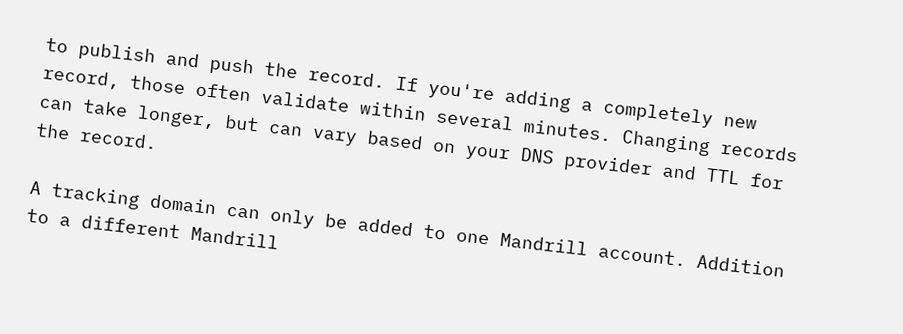to publish and push the record. If you're adding a completely new record, those often validate within several minutes. Changing records can take longer, but can vary based on your DNS provider and TTL for the record.

A tracking domain can only be added to one Mandrill account. Addition to a different Mandrill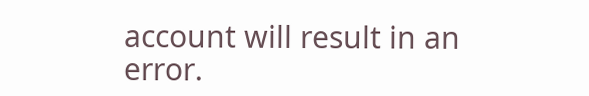account will result in an error.